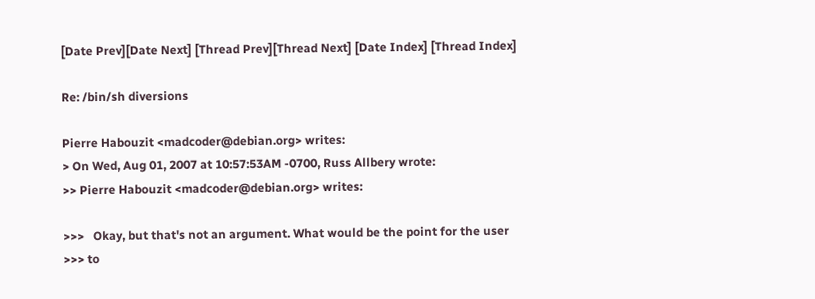[Date Prev][Date Next] [Thread Prev][Thread Next] [Date Index] [Thread Index]

Re: /bin/sh diversions

Pierre Habouzit <madcoder@debian.org> writes:
> On Wed, Aug 01, 2007 at 10:57:53AM -0700, Russ Allbery wrote:
>> Pierre Habouzit <madcoder@debian.org> writes:

>>>   Okay, but that's not an argument. What would be the point for the user
>>> to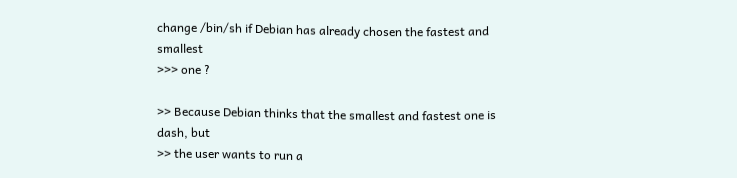change /bin/sh if Debian has already chosen the fastest and smallest
>>> one ?

>> Because Debian thinks that the smallest and fastest one is dash, but
>> the user wants to run a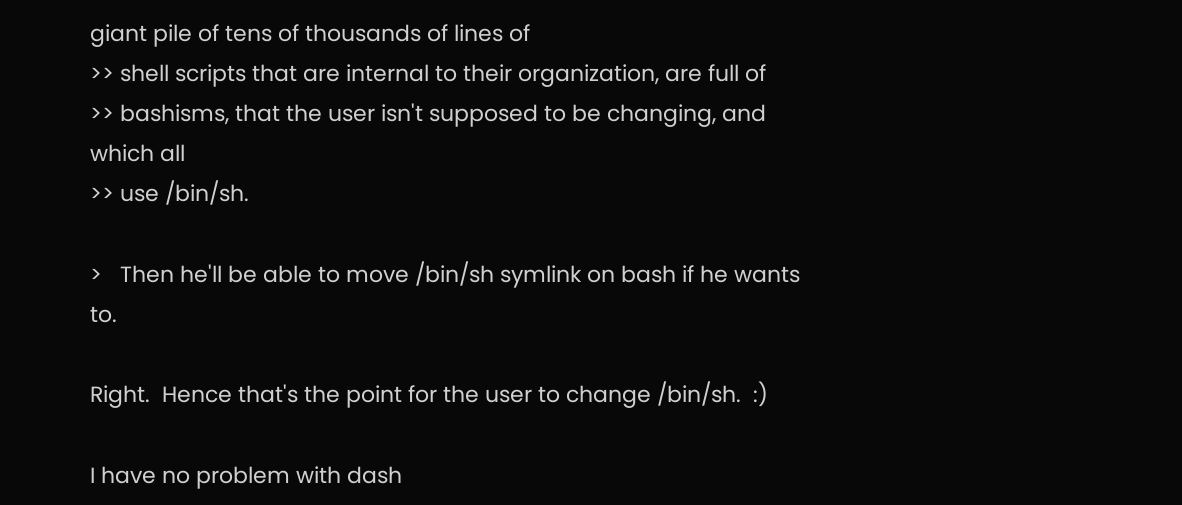giant pile of tens of thousands of lines of
>> shell scripts that are internal to their organization, are full of
>> bashisms, that the user isn't supposed to be changing, and which all
>> use /bin/sh.

>   Then he'll be able to move /bin/sh symlink on bash if he wants to.

Right.  Hence that's the point for the user to change /bin/sh.  :)

I have no problem with dash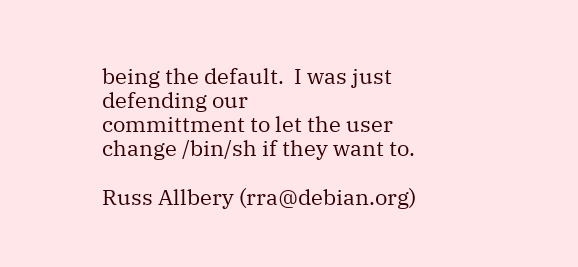being the default.  I was just defending our
committment to let the user change /bin/sh if they want to.

Russ Allbery (rra@debian.org)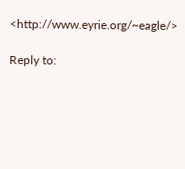<http://www.eyrie.org/~eagle/>

Reply to: